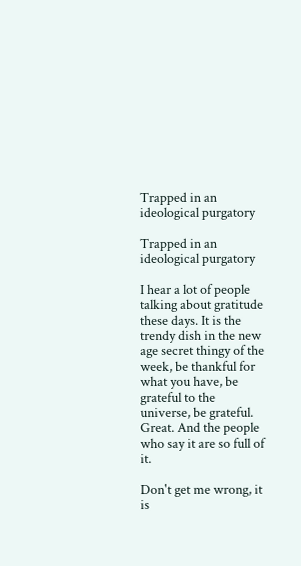Trapped in an ideological purgatory

Trapped in an ideological purgatory

I hear a lot of people talking about gratitude these days. It is the trendy dish in the new age secret thingy of the week, be thankful for what you have, be grateful to the universe, be grateful. Great. And the people who say it are so full of it.

Don't get me wrong, it is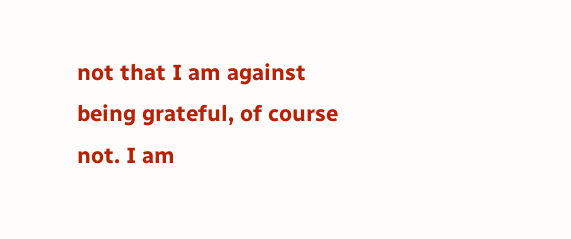not that I am against being grateful, of course not. I am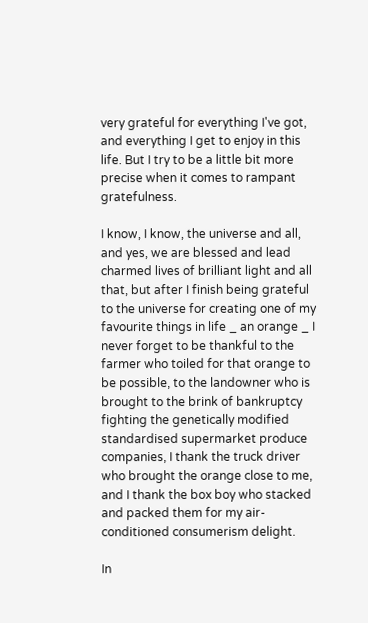very grateful for everything I've got, and everything I get to enjoy in this life. But I try to be a little bit more precise when it comes to rampant gratefulness.

I know, I know, the universe and all, and yes, we are blessed and lead charmed lives of brilliant light and all that, but after I finish being grateful to the universe for creating one of my favourite things in life _ an orange _ I never forget to be thankful to the farmer who toiled for that orange to be possible, to the landowner who is brought to the brink of bankruptcy fighting the genetically modified standardised supermarket produce companies, I thank the truck driver who brought the orange close to me, and I thank the box boy who stacked and packed them for my air-conditioned consumerism delight.

In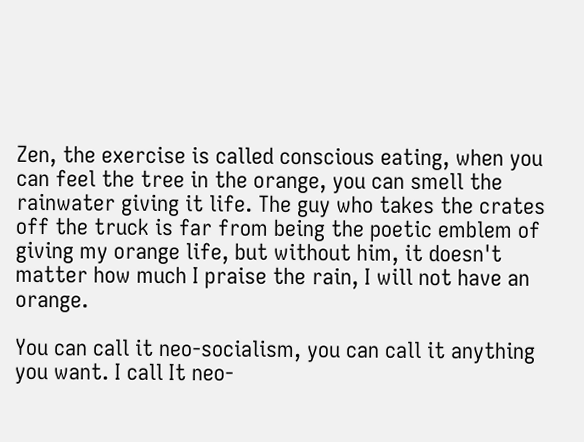Zen, the exercise is called conscious eating, when you can feel the tree in the orange, you can smell the rainwater giving it life. The guy who takes the crates off the truck is far from being the poetic emblem of giving my orange life, but without him, it doesn't matter how much I praise the rain, I will not have an orange.

You can call it neo-socialism, you can call it anything you want. I call It neo-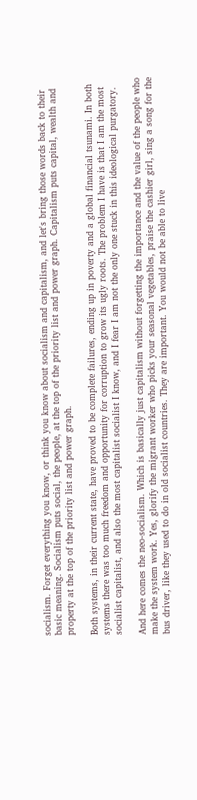socialism. Forget everything you know, or think you know about socialism and capitalism, and let's bring those words back to their basic meaning. Socialism puts social, the people, at the top of the priority list and power graph. Capitalism puts capital, wealth and property at the top of the priority list and power graph.

Both systems, in their current state, have proved to be complete failures, ending up in poverty and a global financial tsunami. In both systems there was too much freedom and opportunity for corruption to grow its ugly roots. The problem I have is that I am the most socialist capitalist, and also the most capitalist socialist I know, and I fear I am not the only one stuck in this ideological purgatory.

And here comes the neo-socialism. Which is basically just capitalism without forgetting the importance and the value of the people who make the system work. Yes, glorify the migrant worker who picks your seasonal vegetables, praise the cashier girl, sing a song for the bus driver, like they used to do in old socialist countries. They are important. You would not be able to live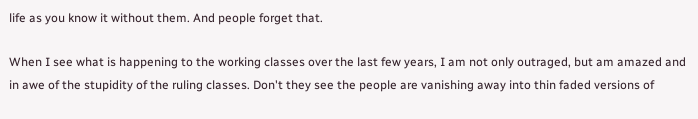life as you know it without them. And people forget that.

When I see what is happening to the working classes over the last few years, I am not only outraged, but am amazed and in awe of the stupidity of the ruling classes. Don't they see the people are vanishing away into thin faded versions of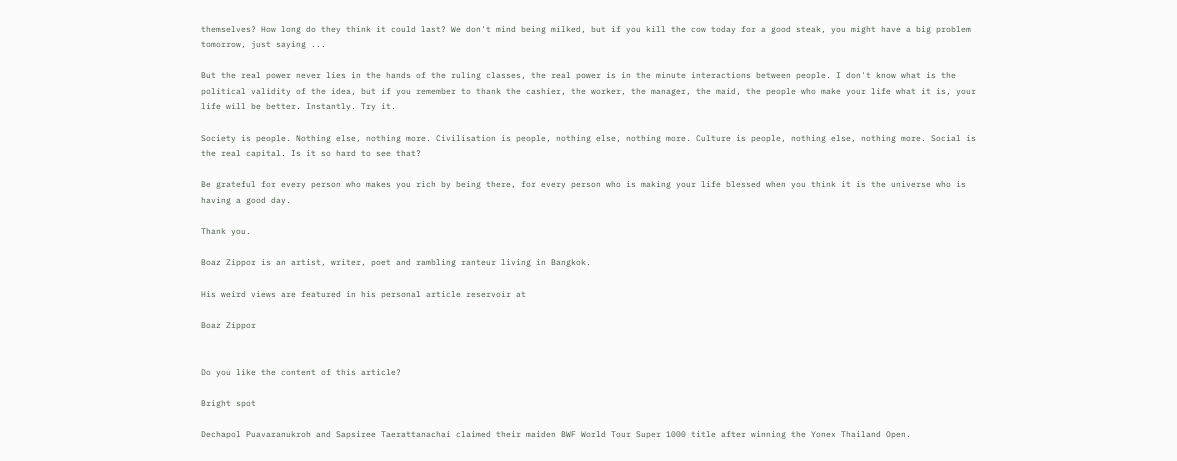themselves? How long do they think it could last? We don't mind being milked, but if you kill the cow today for a good steak, you might have a big problem tomorrow, just saying ...

But the real power never lies in the hands of the ruling classes, the real power is in the minute interactions between people. I don't know what is the political validity of the idea, but if you remember to thank the cashier, the worker, the manager, the maid, the people who make your life what it is, your life will be better. Instantly. Try it.

Society is people. Nothing else, nothing more. Civilisation is people, nothing else, nothing more. Culture is people, nothing else, nothing more. Social is the real capital. Is it so hard to see that?

Be grateful for every person who makes you rich by being there, for every person who is making your life blessed when you think it is the universe who is having a good day.

Thank you.

Boaz Zippor is an artist, writer, poet and rambling ranteur living in Bangkok.

His weird views are featured in his personal article reservoir at

Boaz Zippor


Do you like the content of this article?

Bright spot

Dechapol Puavaranukroh and Sapsiree Taerattanachai claimed their maiden BWF World Tour Super 1000 title after winning the Yonex Thailand Open.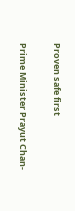Proven safe first

Prime Minister Prayut Chan-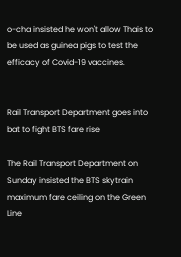o-cha insisted he won't allow Thais to be used as guinea pigs to test the efficacy of Covid-19 vaccines.


Rail Transport Department goes into bat to fight BTS fare rise

The Rail Transport Department on Sunday insisted the BTS skytrain maximum fare ceiling on the Green Line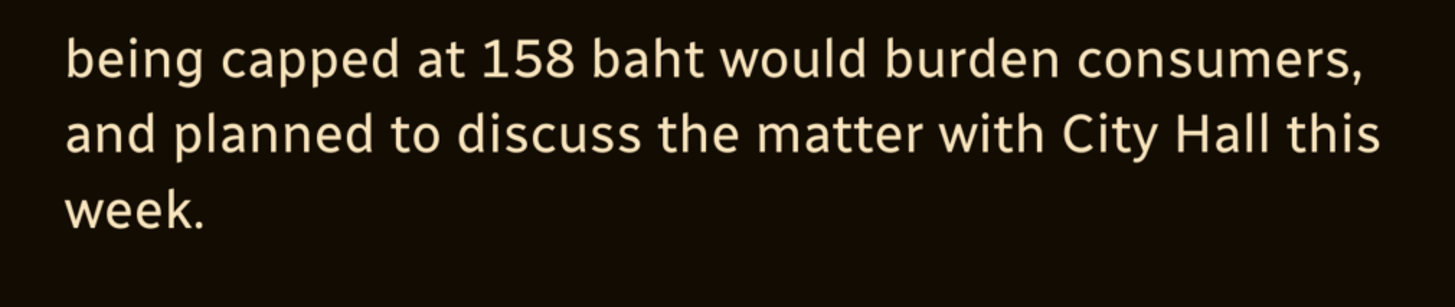being capped at 158 baht would burden consumers, and planned to discuss the matter with City Hall this week.